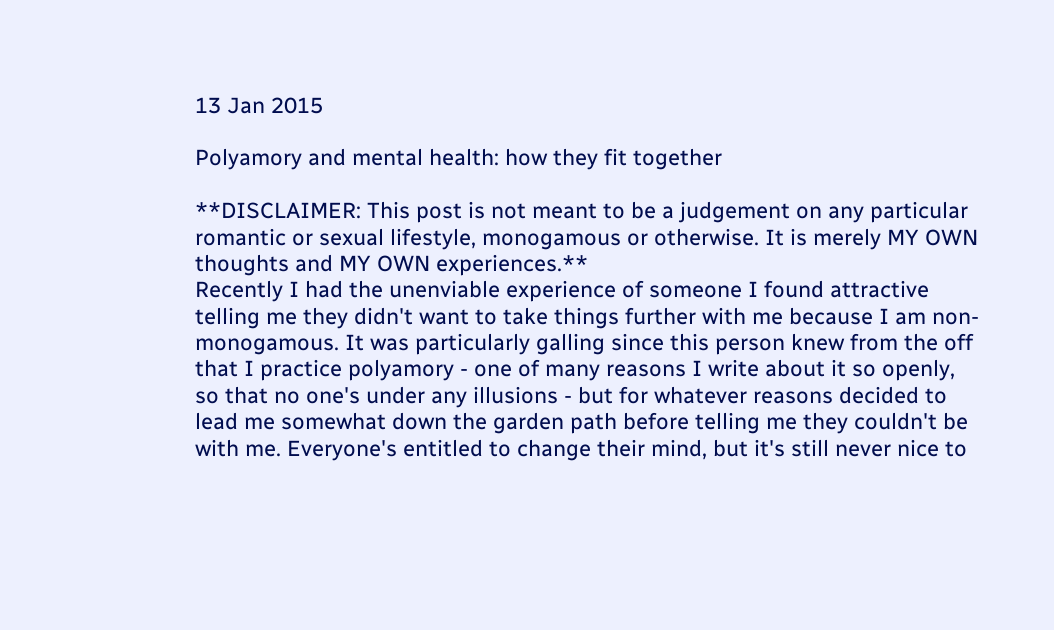13 Jan 2015

Polyamory and mental health: how they fit together

**DISCLAIMER: This post is not meant to be a judgement on any particular romantic or sexual lifestyle, monogamous or otherwise. It is merely MY OWN thoughts and MY OWN experiences.**
Recently I had the unenviable experience of someone I found attractive telling me they didn't want to take things further with me because I am non-monogamous. It was particularly galling since this person knew from the off that I practice polyamory - one of many reasons I write about it so openly, so that no one's under any illusions - but for whatever reasons decided to lead me somewhat down the garden path before telling me they couldn't be with me. Everyone's entitled to change their mind, but it's still never nice to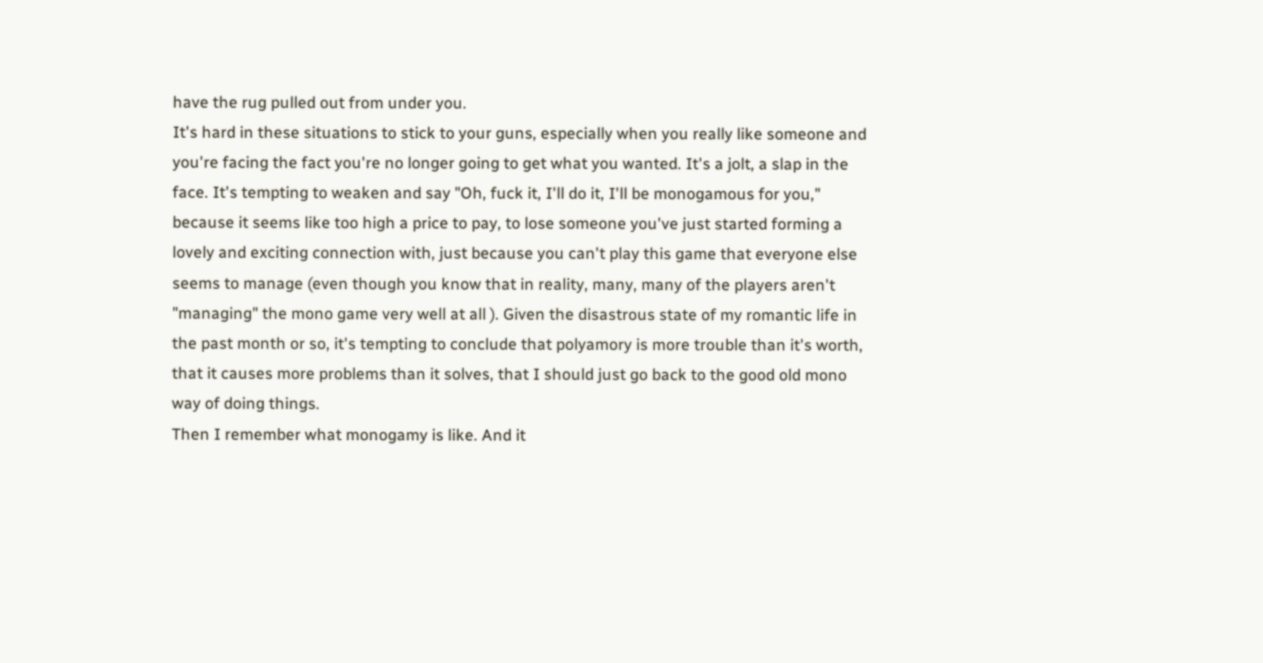have the rug pulled out from under you.
It's hard in these situations to stick to your guns, especially when you really like someone and you're facing the fact you're no longer going to get what you wanted. It's a jolt, a slap in the face. It's tempting to weaken and say "Oh, fuck it, I'll do it, I'll be monogamous for you," because it seems like too high a price to pay, to lose someone you've just started forming a lovely and exciting connection with, just because you can't play this game that everyone else seems to manage (even though you know that in reality, many, many of the players aren't "managing" the mono game very well at all ). Given the disastrous state of my romantic life in the past month or so, it's tempting to conclude that polyamory is more trouble than it's worth, that it causes more problems than it solves, that I should just go back to the good old mono way of doing things.
Then I remember what monogamy is like. And it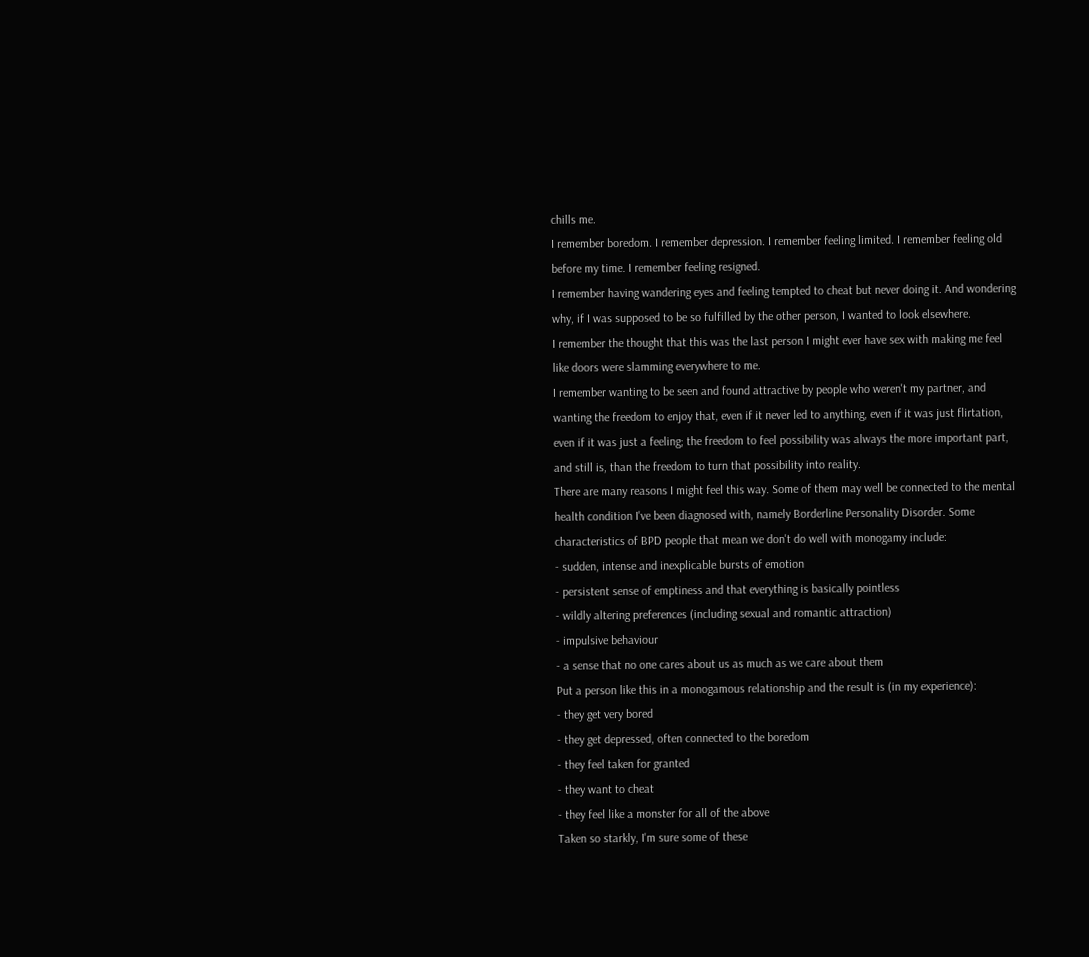chills me.
I remember boredom. I remember depression. I remember feeling limited. I remember feeling old before my time. I remember feeling resigned.
I remember having wandering eyes and feeling tempted to cheat but never doing it. And wondering why, if I was supposed to be so fulfilled by the other person, I wanted to look elsewhere.
I remember the thought that this was the last person I might ever have sex with making me feel like doors were slamming everywhere to me.
I remember wanting to be seen and found attractive by people who weren't my partner, and wanting the freedom to enjoy that, even if it never led to anything, even if it was just flirtation, even if it was just a feeling; the freedom to feel possibility was always the more important part, and still is, than the freedom to turn that possibility into reality.
There are many reasons I might feel this way. Some of them may well be connected to the mental health condition I've been diagnosed with, namely Borderline Personality Disorder. Some characteristics of BPD people that mean we don't do well with monogamy include:
- sudden, intense and inexplicable bursts of emotion
- persistent sense of emptiness and that everything is basically pointless
- wildly altering preferences (including sexual and romantic attraction)
- impulsive behaviour
- a sense that no one cares about us as much as we care about them
Put a person like this in a monogamous relationship and the result is (in my experience):
- they get very bored
- they get depressed, often connected to the boredom
- they feel taken for granted
- they want to cheat
- they feel like a monster for all of the above
Taken so starkly, I'm sure some of these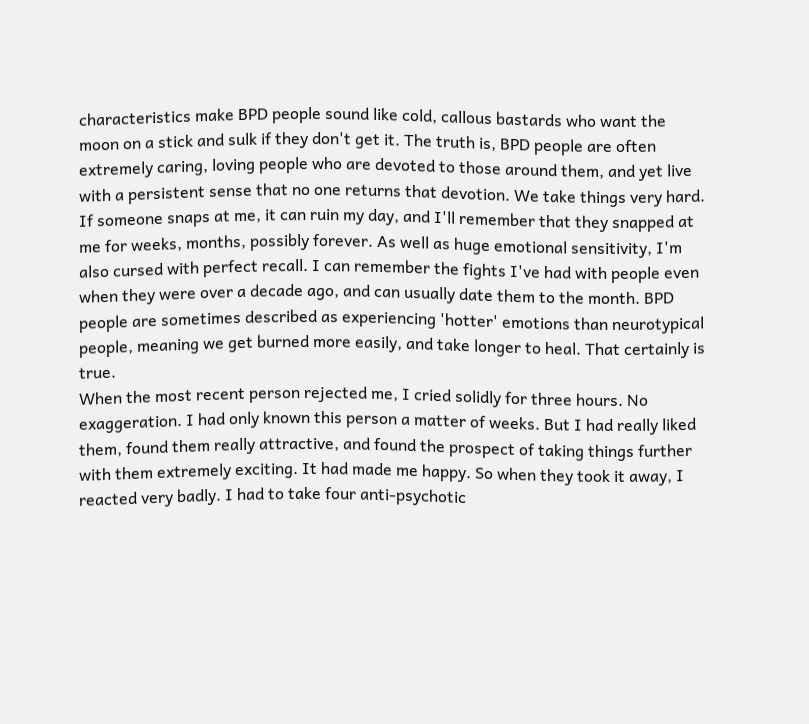characteristics make BPD people sound like cold, callous bastards who want the moon on a stick and sulk if they don't get it. The truth is, BPD people are often extremely caring, loving people who are devoted to those around them, and yet live with a persistent sense that no one returns that devotion. We take things very hard. If someone snaps at me, it can ruin my day, and I'll remember that they snapped at me for weeks, months, possibly forever. As well as huge emotional sensitivity, I'm also cursed with perfect recall. I can remember the fights I've had with people even when they were over a decade ago, and can usually date them to the month. BPD people are sometimes described as experiencing 'hotter' emotions than neurotypical people, meaning we get burned more easily, and take longer to heal. That certainly is true.
When the most recent person rejected me, I cried solidly for three hours. No exaggeration. I had only known this person a matter of weeks. But I had really liked them, found them really attractive, and found the prospect of taking things further with them extremely exciting. It had made me happy. So when they took it away, I reacted very badly. I had to take four anti-psychotic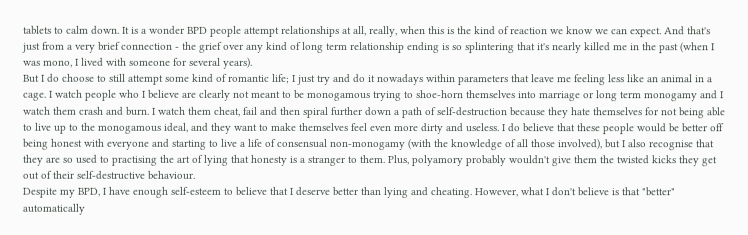tablets to calm down. It is a wonder BPD people attempt relationships at all, really, when this is the kind of reaction we know we can expect. And that's just from a very brief connection - the grief over any kind of long term relationship ending is so splintering that it's nearly killed me in the past (when I was mono, I lived with someone for several years).
But I do choose to still attempt some kind of romantic life; I just try and do it nowadays within parameters that leave me feeling less like an animal in a cage. I watch people who I believe are clearly not meant to be monogamous trying to shoe-horn themselves into marriage or long term monogamy and I watch them crash and burn. I watch them cheat, fail and then spiral further down a path of self-destruction because they hate themselves for not being able to live up to the monogamous ideal, and they want to make themselves feel even more dirty and useless. I do believe that these people would be better off being honest with everyone and starting to live a life of consensual non-monogamy (with the knowledge of all those involved), but I also recognise that they are so used to practising the art of lying that honesty is a stranger to them. Plus, polyamory probably wouldn't give them the twisted kicks they get out of their self-destructive behaviour.
Despite my BPD, I have enough self-esteem to believe that I deserve better than lying and cheating. However, what I don't believe is that "better" automatically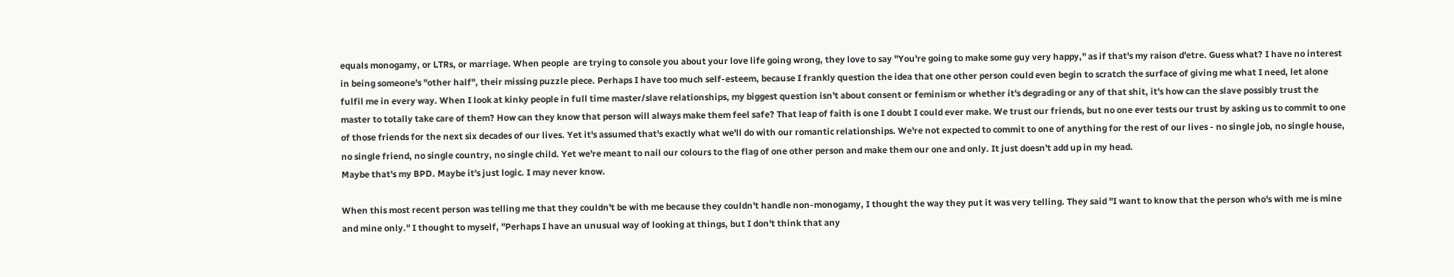equals monogamy, or LTRs, or marriage. When people  are trying to console you about your love life going wrong, they love to say "You're going to make some guy very happy," as if that's my raison d'etre. Guess what? I have no interest in being someone's "other half", their missing puzzle piece. Perhaps I have too much self-esteem, because I frankly question the idea that one other person could even begin to scratch the surface of giving me what I need, let alone fulfil me in every way. When I look at kinky people in full time master/slave relationships, my biggest question isn't about consent or feminism or whether it's degrading or any of that shit, it's how can the slave possibly trust the master to totally take care of them? How can they know that person will always make them feel safe? That leap of faith is one I doubt I could ever make. We trust our friends, but no one ever tests our trust by asking us to commit to one of those friends for the next six decades of our lives. Yet it's assumed that's exactly what we'll do with our romantic relationships. We're not expected to commit to one of anything for the rest of our lives - no single job, no single house, no single friend, no single country, no single child. Yet we're meant to nail our colours to the flag of one other person and make them our one and only. It just doesn't add up in my head.
Maybe that's my BPD. Maybe it's just logic. I may never know.

When this most recent person was telling me that they couldn't be with me because they couldn't handle non-monogamy, I thought the way they put it was very telling. They said "I want to know that the person who's with me is mine and mine only." I thought to myself, "Perhaps I have an unusual way of looking at things, but I don't think that any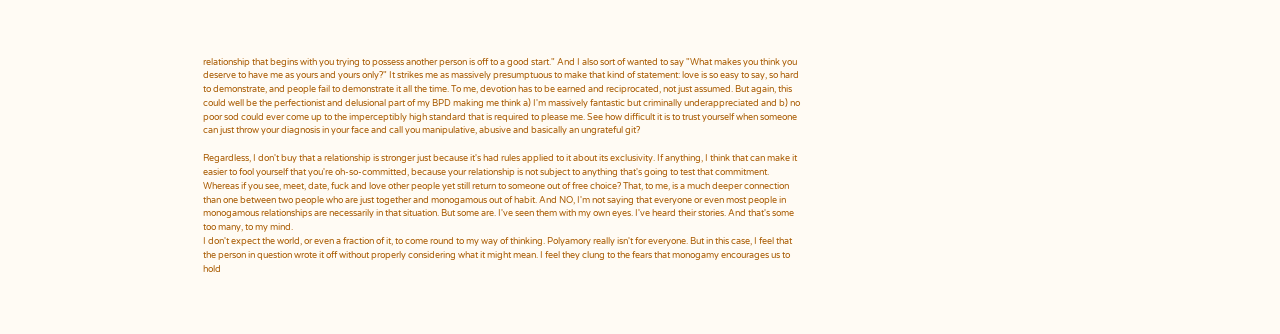relationship that begins with you trying to possess another person is off to a good start." And I also sort of wanted to say "What makes you think you deserve to have me as yours and yours only?" It strikes me as massively presumptuous to make that kind of statement: love is so easy to say, so hard to demonstrate, and people fail to demonstrate it all the time. To me, devotion has to be earned and reciprocated, not just assumed. But again, this could well be the perfectionist and delusional part of my BPD making me think a) I'm massively fantastic but criminally underappreciated and b) no poor sod could ever come up to the imperceptibly high standard that is required to please me. See how difficult it is to trust yourself when someone can just throw your diagnosis in your face and call you manipulative, abusive and basically an ungrateful git?

Regardless, I don't buy that a relationship is stronger just because it's had rules applied to it about its exclusivity. If anything, I think that can make it easier to fool yourself that you're oh-so-committed, because your relationship is not subject to anything that's going to test that commitment. Whereas if you see, meet, date, fuck and love other people yet still return to someone out of free choice? That, to me, is a much deeper connection than one between two people who are just together and monogamous out of habit. And NO, I'm not saying that everyone or even most people in monogamous relationships are necessarily in that situation. But some are. I've seen them with my own eyes. I've heard their stories. And that's some too many, to my mind.
I don't expect the world, or even a fraction of it, to come round to my way of thinking. Polyamory really isn't for everyone. But in this case, I feel that the person in question wrote it off without properly considering what it might mean. I feel they clung to the fears that monogamy encourages us to hold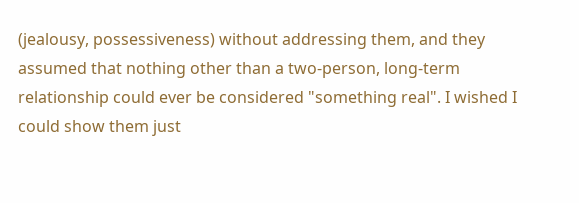(jealousy, possessiveness) without addressing them, and they assumed that nothing other than a two-person, long-term relationship could ever be considered "something real". I wished I could show them just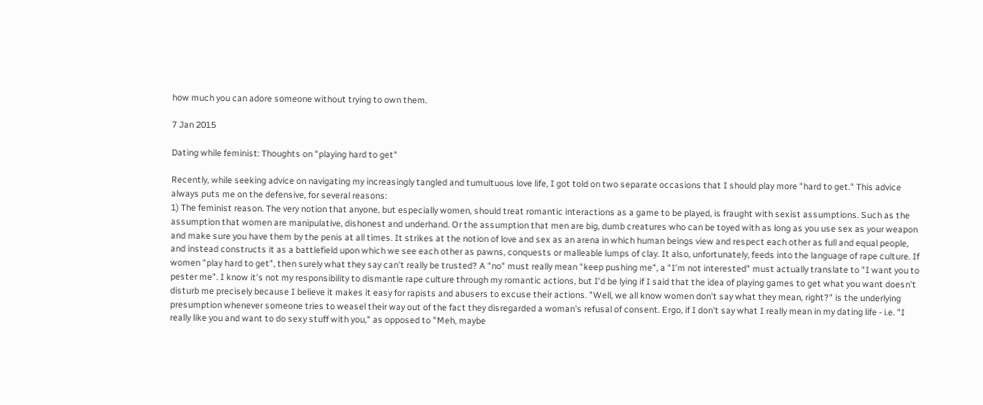how much you can adore someone without trying to own them.

7 Jan 2015

Dating while feminist: Thoughts on "playing hard to get"

Recently, while seeking advice on navigating my increasingly tangled and tumultuous love life, I got told on two separate occasions that I should play more "hard to get." This advice always puts me on the defensive, for several reasons:
1) The feminist reason. The very notion that anyone, but especially women, should treat romantic interactions as a game to be played, is fraught with sexist assumptions. Such as the assumption that women are manipulative, dishonest and underhand. Or the assumption that men are big, dumb creatures who can be toyed with as long as you use sex as your weapon and make sure you have them by the penis at all times. It strikes at the notion of love and sex as an arena in which human beings view and respect each other as full and equal people, and instead constructs it as a battlefield upon which we see each other as pawns, conquests or malleable lumps of clay. It also, unfortunately, feeds into the language of rape culture. If women "play hard to get", then surely what they say can't really be trusted? A "no" must really mean "keep pushing me", a "I'm not interested" must actually translate to "I want you to pester me". I know it's not my responsibility to dismantle rape culture through my romantic actions, but I'd be lying if I said that the idea of playing games to get what you want doesn't disturb me precisely because I believe it makes it easy for rapists and abusers to excuse their actions. "Well, we all know women don't say what they mean, right?" is the underlying presumption whenever someone tries to weasel their way out of the fact they disregarded a woman's refusal of consent. Ergo, if I don't say what I really mean in my dating life - i.e. "I really like you and want to do sexy stuff with you," as opposed to "Meh, maybe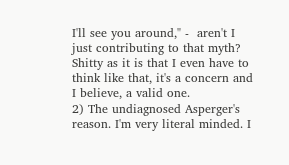I'll see you around," -  aren't I just contributing to that myth? Shitty as it is that I even have to think like that, it's a concern and I believe, a valid one.
2) The undiagnosed Asperger's reason. I'm very literal minded. I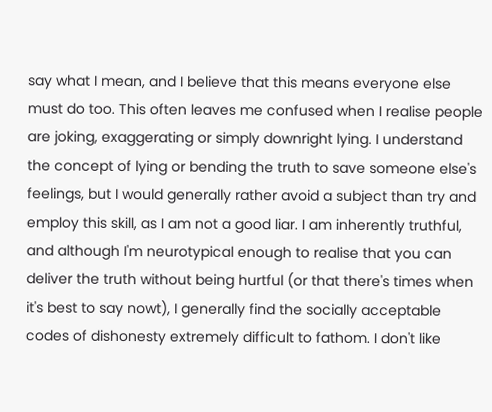say what I mean, and I believe that this means everyone else must do too. This often leaves me confused when I realise people are joking, exaggerating or simply downright lying. I understand the concept of lying or bending the truth to save someone else's feelings, but I would generally rather avoid a subject than try and employ this skill, as I am not a good liar. I am inherently truthful, and although I'm neurotypical enough to realise that you can deliver the truth without being hurtful (or that there's times when it's best to say nowt), I generally find the socially acceptable codes of dishonesty extremely difficult to fathom. I don't like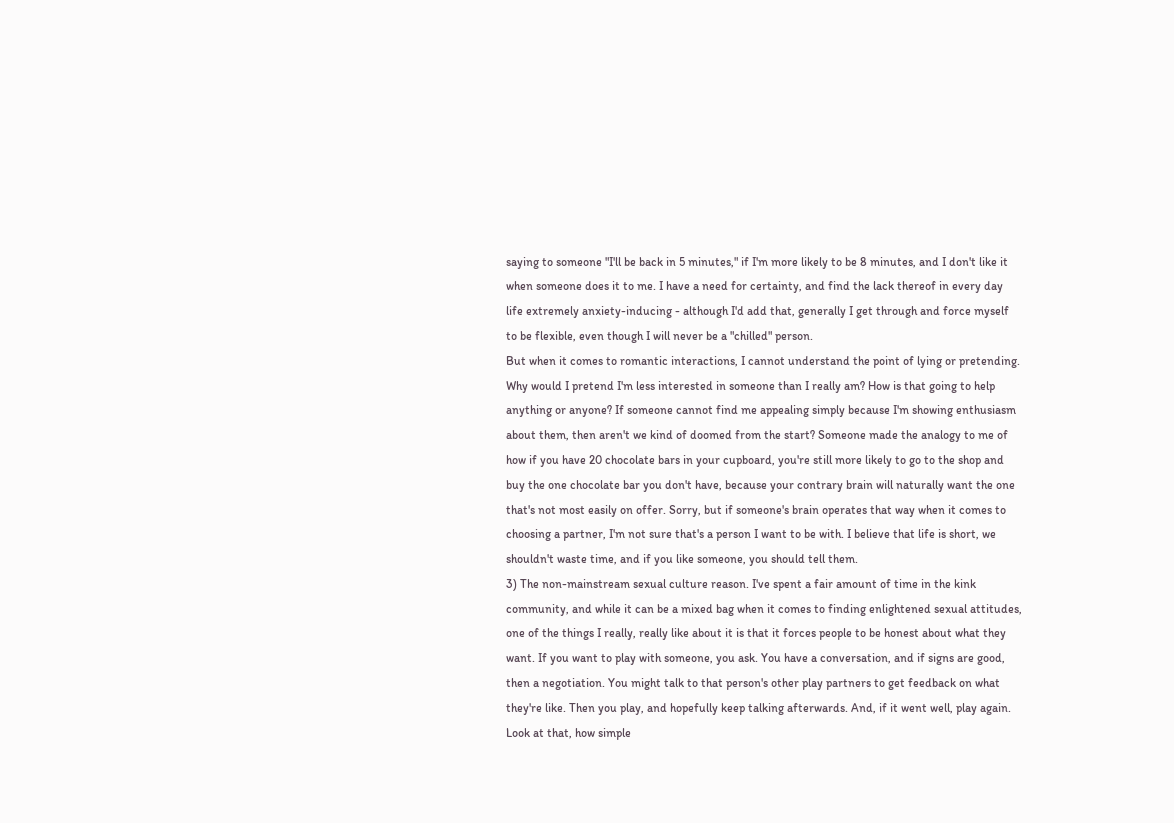saying to someone "I'll be back in 5 minutes," if I'm more likely to be 8 minutes, and I don't like it when someone does it to me. I have a need for certainty, and find the lack thereof in every day life extremely anxiety-inducing - although I'd add that, generally I get through and force myself to be flexible, even though I will never be a "chilled" person.
But when it comes to romantic interactions, I cannot understand the point of lying or pretending. Why would I pretend I'm less interested in someone than I really am? How is that going to help anything or anyone? If someone cannot find me appealing simply because I'm showing enthusiasm about them, then aren't we kind of doomed from the start? Someone made the analogy to me of how if you have 20 chocolate bars in your cupboard, you're still more likely to go to the shop and buy the one chocolate bar you don't have, because your contrary brain will naturally want the one that's not most easily on offer. Sorry, but if someone's brain operates that way when it comes to choosing a partner, I'm not sure that's a person I want to be with. I believe that life is short, we shouldn't waste time, and if you like someone, you should tell them.
3) The non-mainstream sexual culture reason. I've spent a fair amount of time in the kink community, and while it can be a mixed bag when it comes to finding enlightened sexual attitudes, one of the things I really, really like about it is that it forces people to be honest about what they want. If you want to play with someone, you ask. You have a conversation, and if signs are good, then a negotiation. You might talk to that person's other play partners to get feedback on what they're like. Then you play, and hopefully keep talking afterwards. And, if it went well, play again. Look at that, how simple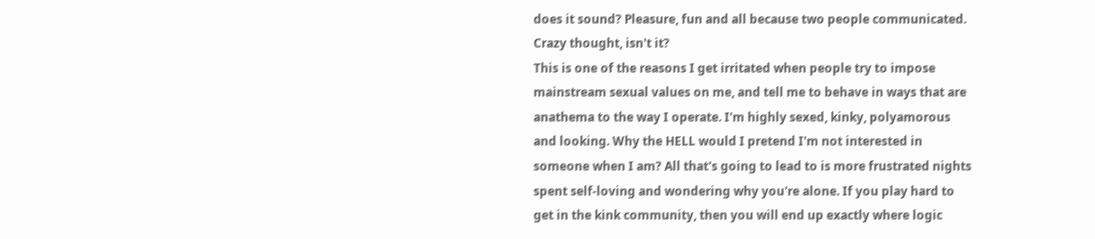does it sound? Pleasure, fun and all because two people communicated. Crazy thought, isn't it?
This is one of the reasons I get irritated when people try to impose mainstream sexual values on me, and tell me to behave in ways that are anathema to the way I operate. I'm highly sexed, kinky, polyamorous and looking. Why the HELL would I pretend I'm not interested in someone when I am? All that's going to lead to is more frustrated nights spent self-loving and wondering why you're alone. If you play hard to get in the kink community, then you will end up exactly where logic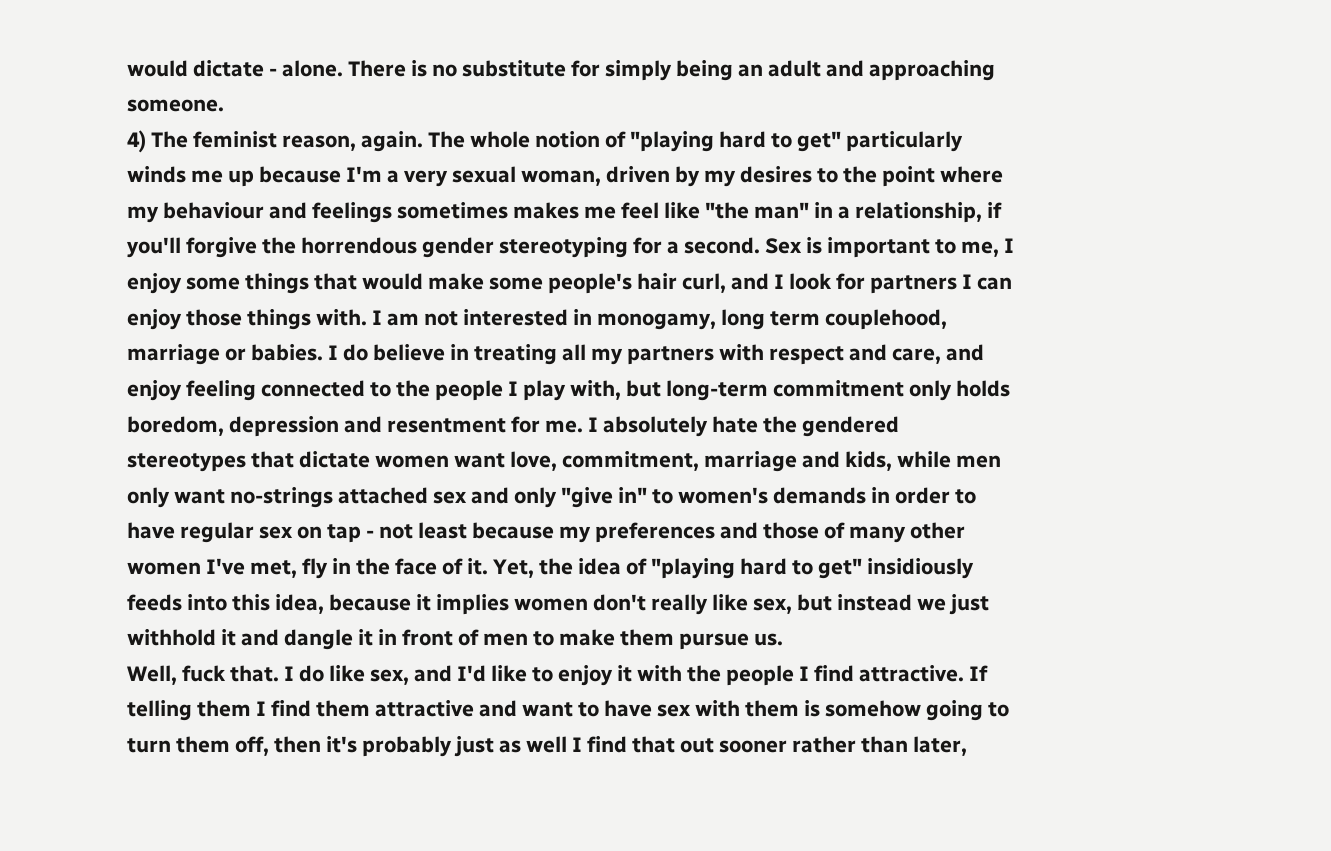would dictate - alone. There is no substitute for simply being an adult and approaching someone.
4) The feminist reason, again. The whole notion of "playing hard to get" particularly winds me up because I'm a very sexual woman, driven by my desires to the point where my behaviour and feelings sometimes makes me feel like "the man" in a relationship, if you'll forgive the horrendous gender stereotyping for a second. Sex is important to me, I enjoy some things that would make some people's hair curl, and I look for partners I can enjoy those things with. I am not interested in monogamy, long term couplehood, marriage or babies. I do believe in treating all my partners with respect and care, and enjoy feeling connected to the people I play with, but long-term commitment only holds boredom, depression and resentment for me. I absolutely hate the gendered stereotypes that dictate women want love, commitment, marriage and kids, while men only want no-strings attached sex and only "give in" to women's demands in order to have regular sex on tap - not least because my preferences and those of many other women I've met, fly in the face of it. Yet, the idea of "playing hard to get" insidiously feeds into this idea, because it implies women don't really like sex, but instead we just withhold it and dangle it in front of men to make them pursue us.
Well, fuck that. I do like sex, and I'd like to enjoy it with the people I find attractive. If telling them I find them attractive and want to have sex with them is somehow going to turn them off, then it's probably just as well I find that out sooner rather than later,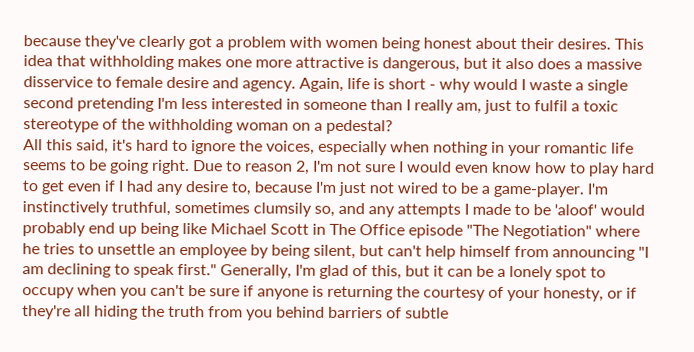because they've clearly got a problem with women being honest about their desires. This idea that withholding makes one more attractive is dangerous, but it also does a massive disservice to female desire and agency. Again, life is short - why would I waste a single second pretending I'm less interested in someone than I really am, just to fulfil a toxic stereotype of the withholding woman on a pedestal?
All this said, it's hard to ignore the voices, especially when nothing in your romantic life seems to be going right. Due to reason 2, I'm not sure I would even know how to play hard to get even if I had any desire to, because I'm just not wired to be a game-player. I'm instinctively truthful, sometimes clumsily so, and any attempts I made to be 'aloof' would probably end up being like Michael Scott in The Office episode "The Negotiation" where he tries to unsettle an employee by being silent, but can't help himself from announcing "I am declining to speak first." Generally, I'm glad of this, but it can be a lonely spot to occupy when you can't be sure if anyone is returning the courtesy of your honesty, or if they're all hiding the truth from you behind barriers of subtle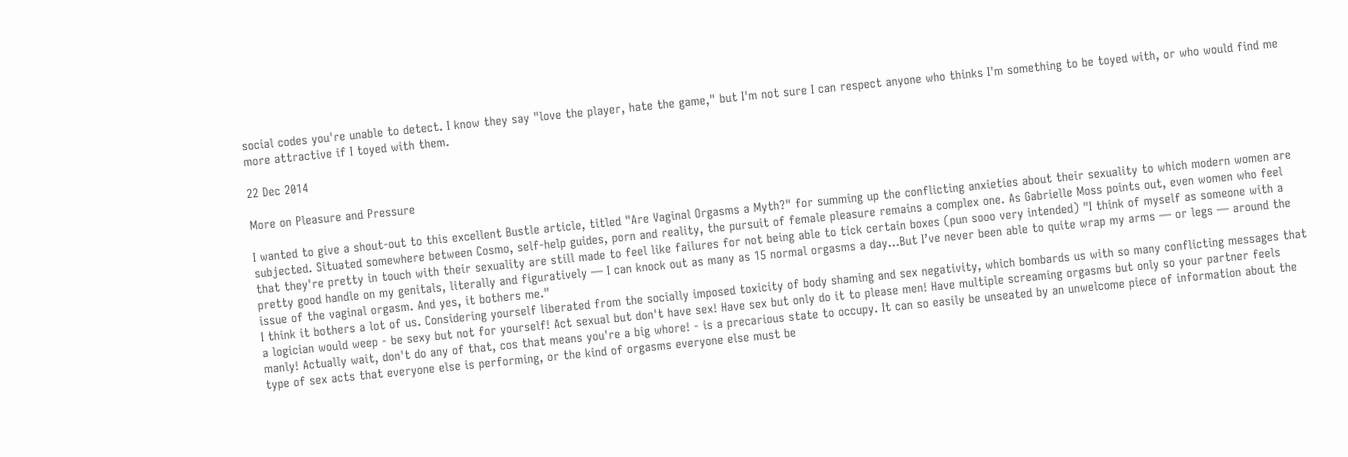social codes you're unable to detect. I know they say "love the player, hate the game," but I'm not sure I can respect anyone who thinks I'm something to be toyed with, or who would find me more attractive if I toyed with them.

22 Dec 2014

More on Pleasure and Pressure

I wanted to give a shout-out to this excellent Bustle article, titled "Are Vaginal Orgasms a Myth?" for summing up the conflicting anxieties about their sexuality to which modern women are subjected. Situated somewhere between Cosmo, self-help guides, porn and reality, the pursuit of female pleasure remains a complex one. As Gabrielle Moss points out, even women who feel that they're pretty in touch with their sexuality are still made to feel like failures for not being able to tick certain boxes (pun sooo very intended) "I think of myself as someone with a pretty good handle on my genitals, literally and figuratively — I can knock out as many as 15 normal orgasms a day...But I’ve never been able to quite wrap my arms — or legs — around the issue of the vaginal orgasm. And yes, it bothers me."
I think it bothers a lot of us. Considering yourself liberated from the socially imposed toxicity of body shaming and sex negativity, which bombards us with so many conflicting messages that a logician would weep - be sexy but not for yourself! Act sexual but don't have sex! Have sex but only do it to please men! Have multiple screaming orgasms but only so your partner feels manly! Actually wait, don't do any of that, cos that means you're a big whore! - is a precarious state to occupy. It can so easily be unseated by an unwelcome piece of information about the type of sex acts that everyone else is performing, or the kind of orgasms everyone else must be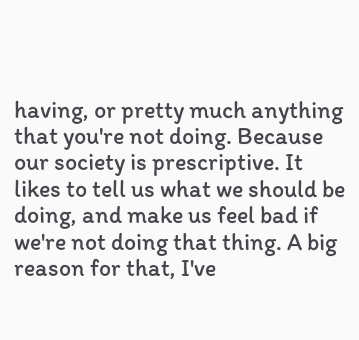having, or pretty much anything that you're not doing. Because our society is prescriptive. It likes to tell us what we should be doing, and make us feel bad if we're not doing that thing. A big reason for that, I've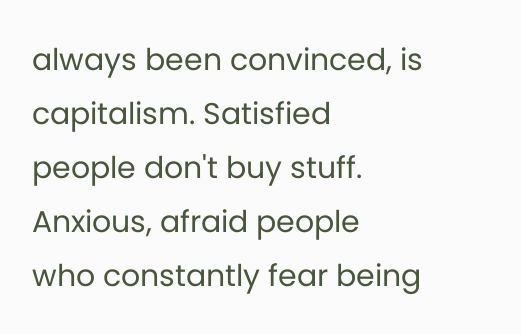always been convinced, is capitalism. Satisfied people don't buy stuff. Anxious, afraid people who constantly fear being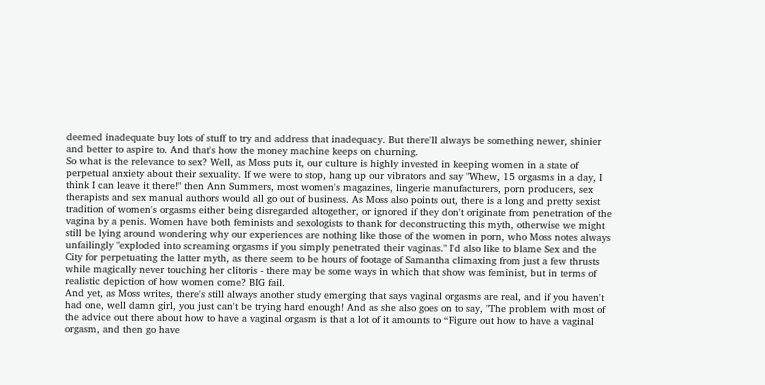deemed inadequate buy lots of stuff to try and address that inadequacy. But there'll always be something newer, shinier and better to aspire to. And that's how the money machine keeps on churning.
So what is the relevance to sex? Well, as Moss puts it, our culture is highly invested in keeping women in a state of perpetual anxiety about their sexuality. If we were to stop, hang up our vibrators and say "Whew, 15 orgasms in a day, I think I can leave it there!" then Ann Summers, most women's magazines, lingerie manufacturers, porn producers, sex therapists and sex manual authors would all go out of business. As Moss also points out, there is a long and pretty sexist tradition of women's orgasms either being disregarded altogether, or ignored if they don't originate from penetration of the vagina by a penis. Women have both feminists and sexologists to thank for deconstructing this myth, otherwise we might still be lying around wondering why our experiences are nothing like those of the women in porn, who Moss notes always unfailingly "exploded into screaming orgasms if you simply penetrated their vaginas." I'd also like to blame Sex and the City for perpetuating the latter myth, as there seem to be hours of footage of Samantha climaxing from just a few thrusts while magically never touching her clitoris - there may be some ways in which that show was feminist, but in terms of realistic depiction of how women come? BIG fail.
And yet, as Moss writes, there's still always another study emerging that says vaginal orgasms are real, and if you haven't had one, well damn girl, you just can't be trying hard enough! And as she also goes on to say, "The problem with most of the advice out there about how to have a vaginal orgasm is that a lot of it amounts to “Figure out how to have a vaginal orgasm, and then go have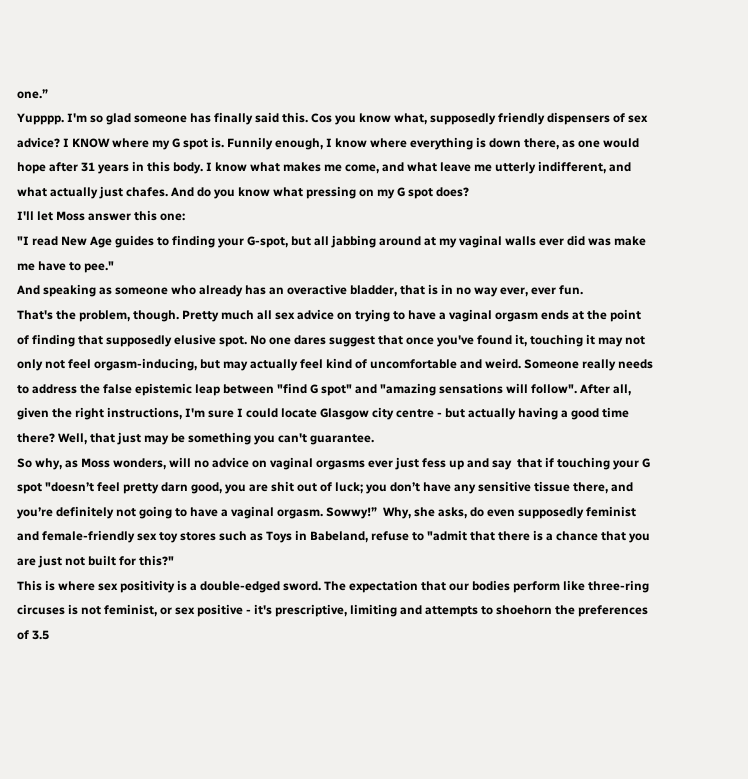one.”
Yupppp. I'm so glad someone has finally said this. Cos you know what, supposedly friendly dispensers of sex advice? I KNOW where my G spot is. Funnily enough, I know where everything is down there, as one would hope after 31 years in this body. I know what makes me come, and what leave me utterly indifferent, and what actually just chafes. And do you know what pressing on my G spot does?
I'll let Moss answer this one:
"I read New Age guides to finding your G-spot, but all jabbing around at my vaginal walls ever did was make me have to pee."
And speaking as someone who already has an overactive bladder, that is in no way ever, ever fun.
That's the problem, though. Pretty much all sex advice on trying to have a vaginal orgasm ends at the point of finding that supposedly elusive spot. No one dares suggest that once you've found it, touching it may not only not feel orgasm-inducing, but may actually feel kind of uncomfortable and weird. Someone really needs to address the false epistemic leap between "find G spot" and "amazing sensations will follow". After all, given the right instructions, I'm sure I could locate Glasgow city centre - but actually having a good time there? Well, that just may be something you can't guarantee.
So why, as Moss wonders, will no advice on vaginal orgasms ever just fess up and say  that if touching your G spot "doesn’t feel pretty darn good, you are shit out of luck; you don’t have any sensitive tissue there, and you’re definitely not going to have a vaginal orgasm. Sowwy!”  Why, she asks, do even supposedly feminist and female-friendly sex toy stores such as Toys in Babeland, refuse to "admit that there is a chance that you are just not built for this?"
This is where sex positivity is a double-edged sword. The expectation that our bodies perform like three-ring circuses is not feminist, or sex positive - it's prescriptive, limiting and attempts to shoehorn the preferences of 3.5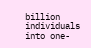billion individuals into one-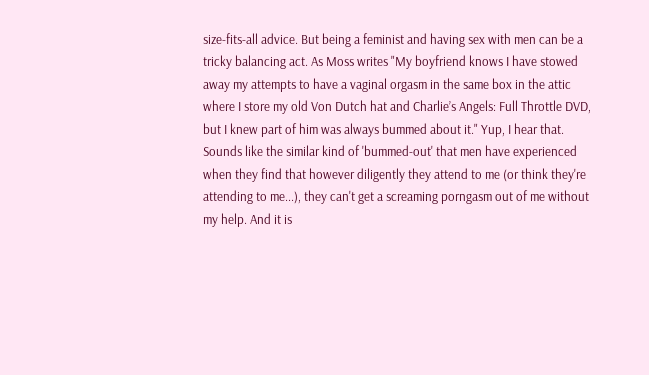size-fits-all advice. But being a feminist and having sex with men can be a tricky balancing act. As Moss writes "My boyfriend knows I have stowed away my attempts to have a vaginal orgasm in the same box in the attic where I store my old Von Dutch hat and Charlie’s Angels: Full Throttle DVD, but I knew part of him was always bummed about it." Yup, I hear that. Sounds like the similar kind of 'bummed-out' that men have experienced when they find that however diligently they attend to me (or think they're attending to me...), they can't get a screaming porngasm out of me without my help. And it is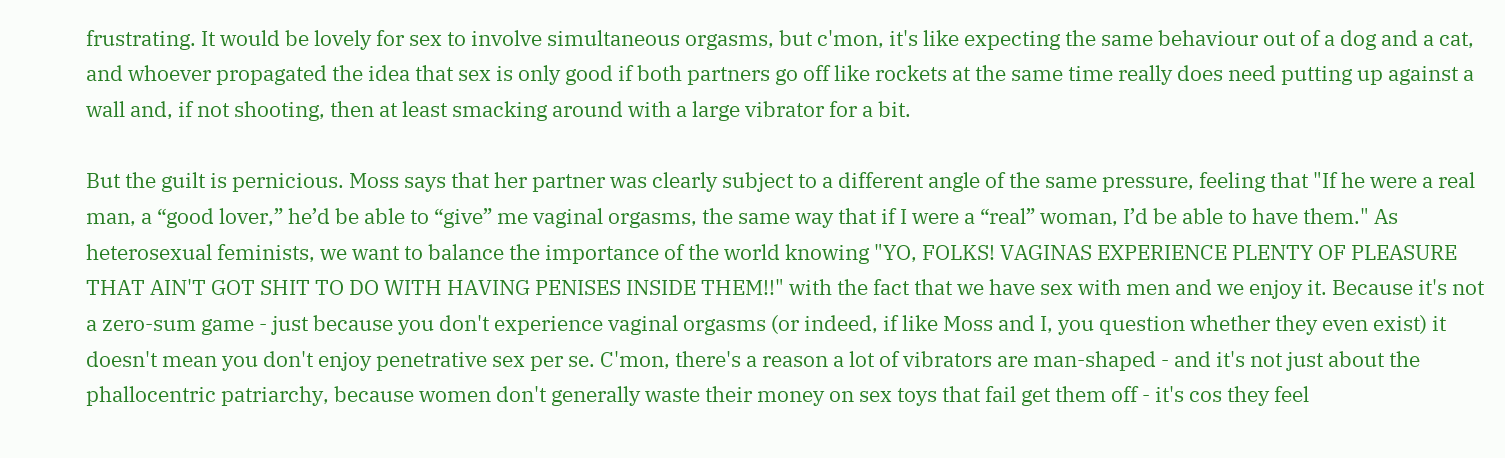frustrating. It would be lovely for sex to involve simultaneous orgasms, but c'mon, it's like expecting the same behaviour out of a dog and a cat, and whoever propagated the idea that sex is only good if both partners go off like rockets at the same time really does need putting up against a wall and, if not shooting, then at least smacking around with a large vibrator for a bit.

But the guilt is pernicious. Moss says that her partner was clearly subject to a different angle of the same pressure, feeling that "If he were a real man, a “good lover,” he’d be able to “give” me vaginal orgasms, the same way that if I were a “real” woman, I’d be able to have them." As heterosexual feminists, we want to balance the importance of the world knowing "YO, FOLKS! VAGINAS EXPERIENCE PLENTY OF PLEASURE THAT AIN'T GOT SHIT TO DO WITH HAVING PENISES INSIDE THEM!!" with the fact that we have sex with men and we enjoy it. Because it's not a zero-sum game - just because you don't experience vaginal orgasms (or indeed, if like Moss and I, you question whether they even exist) it doesn't mean you don't enjoy penetrative sex per se. C'mon, there's a reason a lot of vibrators are man-shaped - and it's not just about the phallocentric patriarchy, because women don't generally waste their money on sex toys that fail get them off - it's cos they feel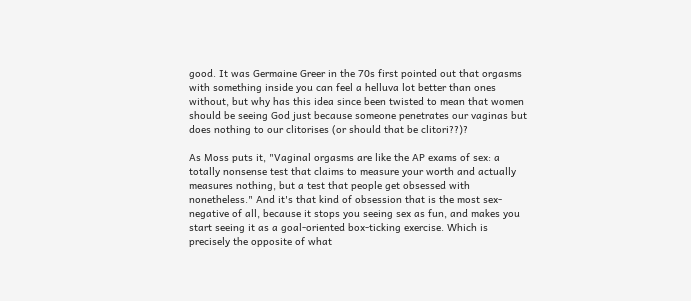good. It was Germaine Greer in the 70s first pointed out that orgasms with something inside you can feel a helluva lot better than ones without, but why has this idea since been twisted to mean that women should be seeing God just because someone penetrates our vaginas but does nothing to our clitorises (or should that be clitori??)?

As Moss puts it, "Vaginal orgasms are like the AP exams of sex: a totally nonsense test that claims to measure your worth and actually measures nothing, but a test that people get obsessed with nonetheless." And it's that kind of obsession that is the most sex-negative of all, because it stops you seeing sex as fun, and makes you start seeing it as a goal-oriented box-ticking exercise. Which is precisely the opposite of what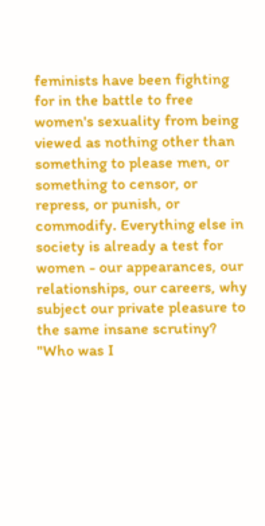feminists have been fighting for in the battle to free women's sexuality from being viewed as nothing other than something to please men, or something to censor, or repress, or punish, or commodify. Everything else in society is already a test for women - our appearances, our relationships, our careers, why subject our private pleasure to the same insane scrutiny? "Who was I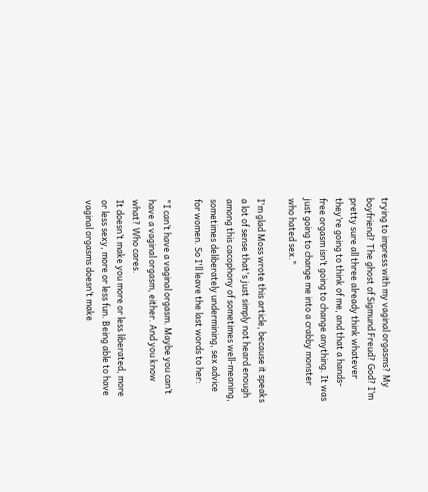trying to impress with my vaginal orgasms? My boyfriend? The ghost of Sigmund Freud? God? I’m pretty sure all three already think whatever they’re going to think of me, and that a hands-free orgasm isn’t going to change anything. It was just going to change me into a crabby monster who hated sex."

I'm glad Moss wrote this article, because it speaks a lot of sense that's just simply not heard enough among this cacophony of sometimes well-meaning, sometimes deliberately undermining, sex advice for women. So I'll leave the last words to her:

"I can’t have a vaginal orgasm. Maybe you can’t have a vaginal orgasm, either. And you know what? Who cares.
It doesn’t make you more or less liberated, more or less sexy, more or less fun. Being able to have vaginal orgasms doesn’t make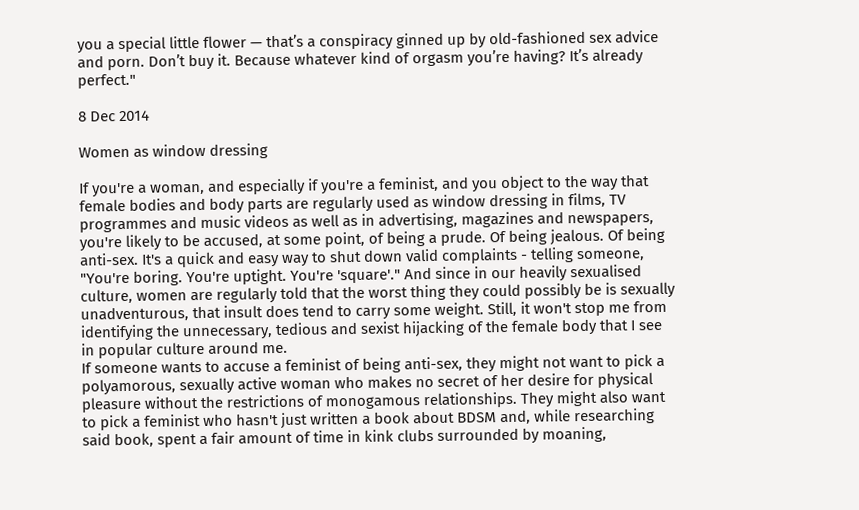you a special little flower — that’s a conspiracy ginned up by old-fashioned sex advice and porn. Don’t buy it. Because whatever kind of orgasm you’re having? It’s already perfect."

8 Dec 2014

Women as window dressing

If you're a woman, and especially if you're a feminist, and you object to the way that female bodies and body parts are regularly used as window dressing in films, TV programmes and music videos as well as in advertising, magazines and newspapers, you're likely to be accused, at some point, of being a prude. Of being jealous. Of being anti-sex. It's a quick and easy way to shut down valid complaints - telling someone, "You're boring. You're uptight. You're 'square'." And since in our heavily sexualised culture, women are regularly told that the worst thing they could possibly be is sexually unadventurous, that insult does tend to carry some weight. Still, it won't stop me from identifying the unnecessary, tedious and sexist hijacking of the female body that I see in popular culture around me.
If someone wants to accuse a feminist of being anti-sex, they might not want to pick a polyamorous, sexually active woman who makes no secret of her desire for physical pleasure without the restrictions of monogamous relationships. They might also want to pick a feminist who hasn't just written a book about BDSM and, while researching said book, spent a fair amount of time in kink clubs surrounded by moaning,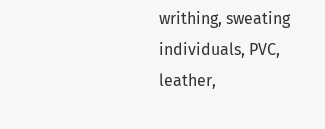writhing, sweating individuals, PVC, leather,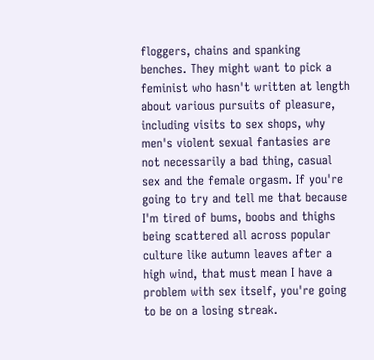floggers, chains and spanking benches. They might want to pick a feminist who hasn't written at length about various pursuits of pleasure, including visits to sex shops, why men's violent sexual fantasies are not necessarily a bad thing, casual sex and the female orgasm. If you're going to try and tell me that because I'm tired of bums, boobs and thighs being scattered all across popular culture like autumn leaves after a high wind, that must mean I have a problem with sex itself, you're going to be on a losing streak.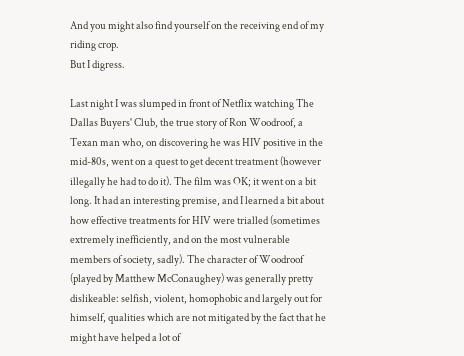And you might also find yourself on the receiving end of my riding crop.
But I digress.

Last night I was slumped in front of Netflix watching The Dallas Buyers' Club, the true story of Ron Woodroof, a Texan man who, on discovering he was HIV positive in the mid-80s, went on a quest to get decent treatment (however illegally he had to do it). The film was OK; it went on a bit long. It had an interesting premise, and I learned a bit about how effective treatments for HIV were trialled (sometimes extremely inefficiently, and on the most vulnerable members of society, sadly). The character of Woodroof (played by Matthew McConaughey) was generally pretty dislikeable: selfish, violent, homophobic and largely out for himself, qualities which are not mitigated by the fact that he might have helped a lot of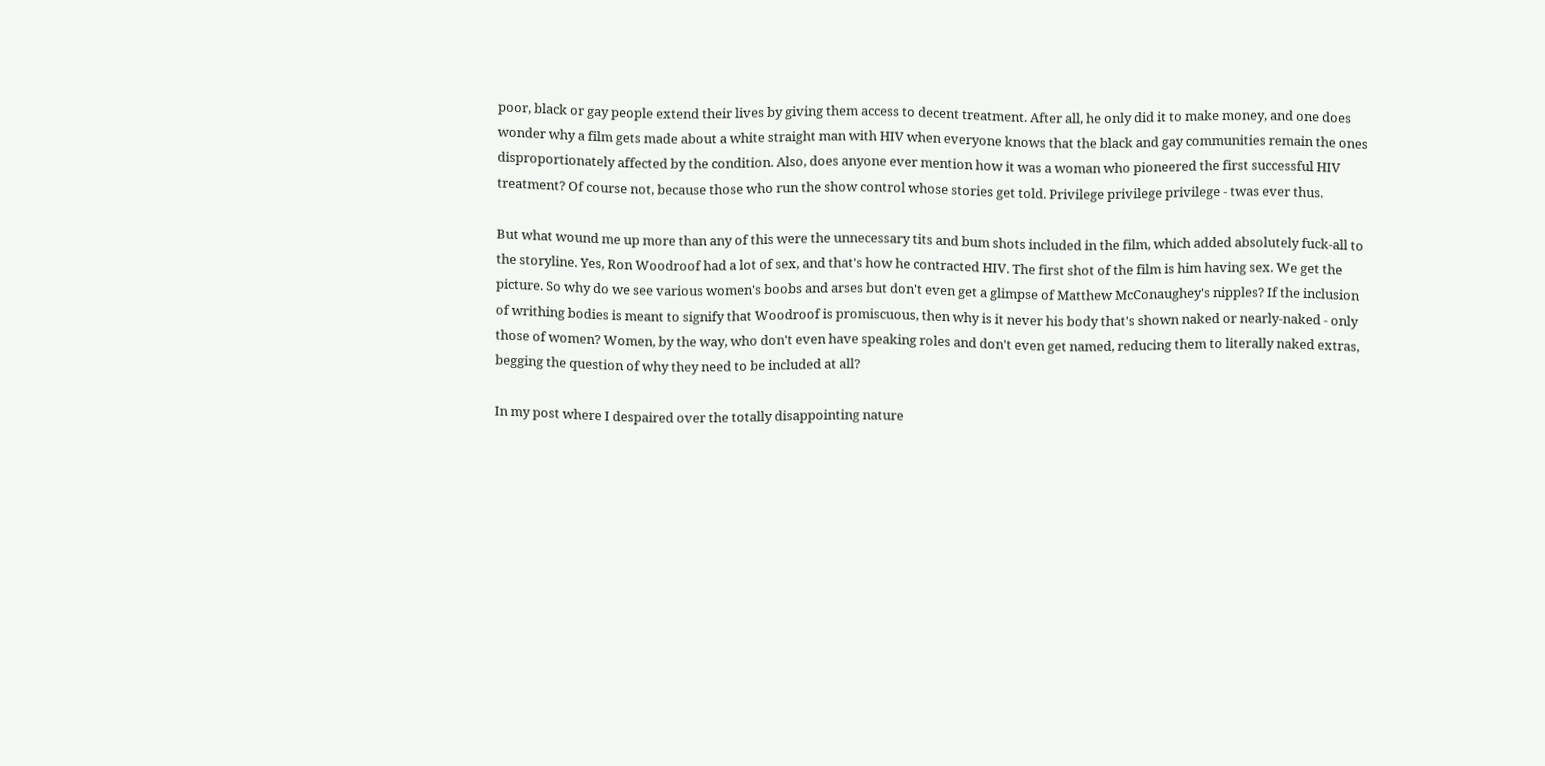poor, black or gay people extend their lives by giving them access to decent treatment. After all, he only did it to make money, and one does wonder why a film gets made about a white straight man with HIV when everyone knows that the black and gay communities remain the ones disproportionately affected by the condition. Also, does anyone ever mention how it was a woman who pioneered the first successful HIV treatment? Of course not, because those who run the show control whose stories get told. Privilege privilege privilege - twas ever thus.

But what wound me up more than any of this were the unnecessary tits and bum shots included in the film, which added absolutely fuck-all to the storyline. Yes, Ron Woodroof had a lot of sex, and that's how he contracted HIV. The first shot of the film is him having sex. We get the picture. So why do we see various women's boobs and arses but don't even get a glimpse of Matthew McConaughey's nipples? If the inclusion of writhing bodies is meant to signify that Woodroof is promiscuous, then why is it never his body that's shown naked or nearly-naked - only those of women? Women, by the way, who don't even have speaking roles and don't even get named, reducing them to literally naked extras, begging the question of why they need to be included at all?

In my post where I despaired over the totally disappointing nature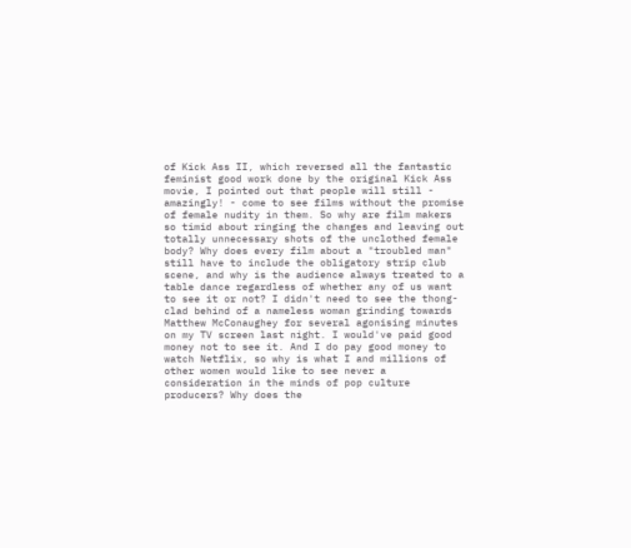of Kick Ass II, which reversed all the fantastic feminist good work done by the original Kick Ass movie, I pointed out that people will still - amazingly! - come to see films without the promise of female nudity in them. So why are film makers so timid about ringing the changes and leaving out totally unnecessary shots of the unclothed female body? Why does every film about a "troubled man" still have to include the obligatory strip club scene, and why is the audience always treated to a table dance regardless of whether any of us want to see it or not? I didn't need to see the thong-clad behind of a nameless woman grinding towards Matthew McConaughey for several agonising minutes on my TV screen last night. I would've paid good money not to see it. And I do pay good money to watch Netflix, so why is what I and millions of other women would like to see never a consideration in the minds of pop culture producers? Why does the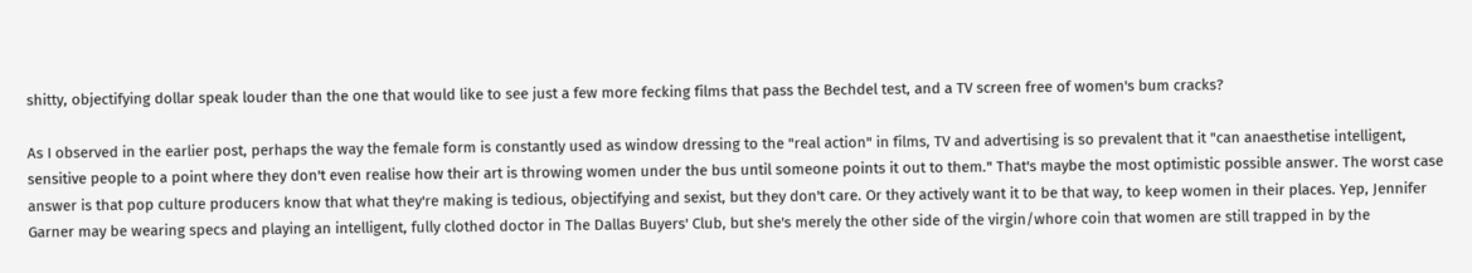shitty, objectifying dollar speak louder than the one that would like to see just a few more fecking films that pass the Bechdel test, and a TV screen free of women's bum cracks?

As I observed in the earlier post, perhaps the way the female form is constantly used as window dressing to the "real action" in films, TV and advertising is so prevalent that it "can anaesthetise intelligent, sensitive people to a point where they don't even realise how their art is throwing women under the bus until someone points it out to them." That's maybe the most optimistic possible answer. The worst case answer is that pop culture producers know that what they're making is tedious, objectifying and sexist, but they don't care. Or they actively want it to be that way, to keep women in their places. Yep, Jennifer Garner may be wearing specs and playing an intelligent, fully clothed doctor in The Dallas Buyers' Club, but she's merely the other side of the virgin/whore coin that women are still trapped in by the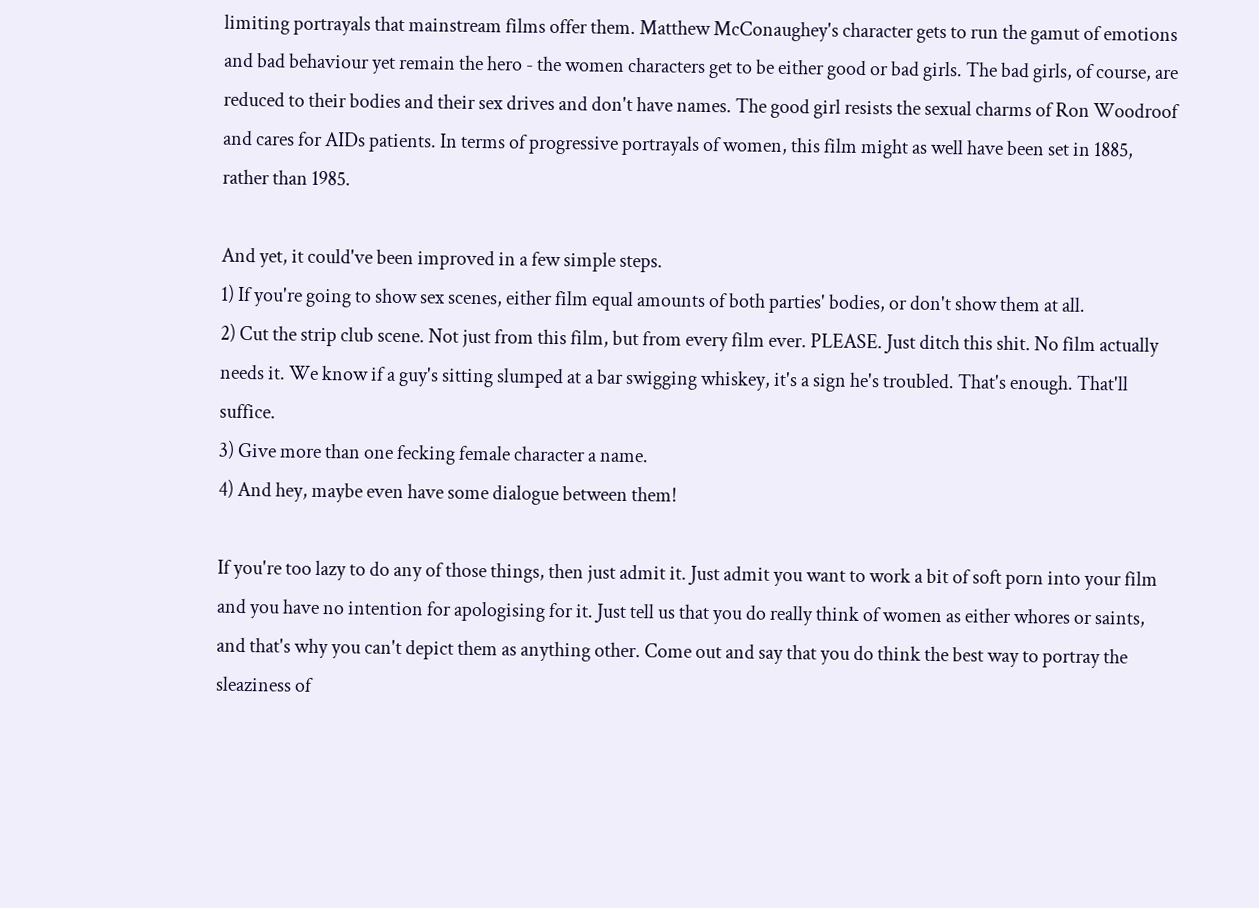limiting portrayals that mainstream films offer them. Matthew McConaughey's character gets to run the gamut of emotions and bad behaviour yet remain the hero - the women characters get to be either good or bad girls. The bad girls, of course, are reduced to their bodies and their sex drives and don't have names. The good girl resists the sexual charms of Ron Woodroof and cares for AIDs patients. In terms of progressive portrayals of women, this film might as well have been set in 1885, rather than 1985.

And yet, it could've been improved in a few simple steps.
1) If you're going to show sex scenes, either film equal amounts of both parties' bodies, or don't show them at all.
2) Cut the strip club scene. Not just from this film, but from every film ever. PLEASE. Just ditch this shit. No film actually needs it. We know if a guy's sitting slumped at a bar swigging whiskey, it's a sign he's troubled. That's enough. That'll suffice.
3) Give more than one fecking female character a name.
4) And hey, maybe even have some dialogue between them!

If you're too lazy to do any of those things, then just admit it. Just admit you want to work a bit of soft porn into your film and you have no intention for apologising for it. Just tell us that you do really think of women as either whores or saints, and that's why you can't depict them as anything other. Come out and say that you do think the best way to portray the sleaziness of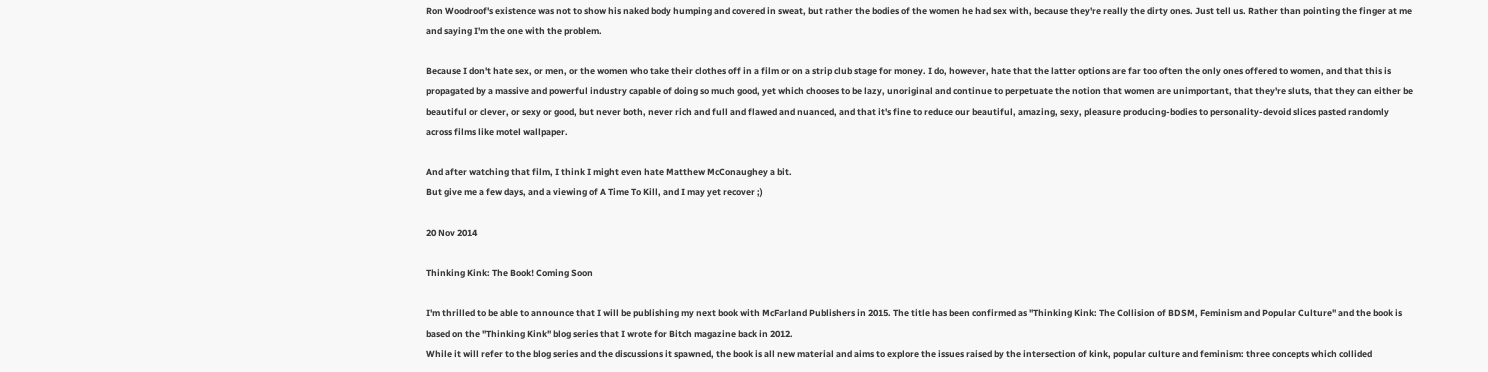Ron Woodroof's existence was not to show his naked body humping and covered in sweat, but rather the bodies of the women he had sex with, because they're really the dirty ones. Just tell us. Rather than pointing the finger at me and saying I'm the one with the problem.

Because I don't hate sex, or men, or the women who take their clothes off in a film or on a strip club stage for money. I do, however, hate that the latter options are far too often the only ones offered to women, and that this is propagated by a massive and powerful industry capable of doing so much good, yet which chooses to be lazy, unoriginal and continue to perpetuate the notion that women are unimportant, that they're sluts, that they can either be beautiful or clever, or sexy or good, but never both, never rich and full and flawed and nuanced, and that it's fine to reduce our beautiful, amazing, sexy, pleasure producing-bodies to personality-devoid slices pasted randomly across films like motel wallpaper.

And after watching that film, I think I might even hate Matthew McConaughey a bit.
But give me a few days, and a viewing of A Time To Kill, and I may yet recover ;)

20 Nov 2014

Thinking Kink: The Book! Coming Soon

I'm thrilled to be able to announce that I will be publishing my next book with McFarland Publishers in 2015. The title has been confirmed as "Thinking Kink: The Collision of BDSM, Feminism and Popular Culture" and the book is based on the "Thinking Kink" blog series that I wrote for Bitch magazine back in 2012.
While it will refer to the blog series and the discussions it spawned, the book is all new material and aims to explore the issues raised by the intersection of kink, popular culture and feminism: three concepts which collided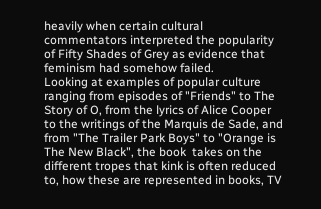heavily when certain cultural commentators interpreted the popularity of Fifty Shades of Grey as evidence that feminism had somehow failed.
Looking at examples of popular culture ranging from episodes of "Friends" to The Story of O, from the lyrics of Alice Cooper to the writings of the Marquis de Sade, and from "The Trailer Park Boys" to "Orange is The New Black", the book  takes on the different tropes that kink is often reduced to, how these are represented in books, TV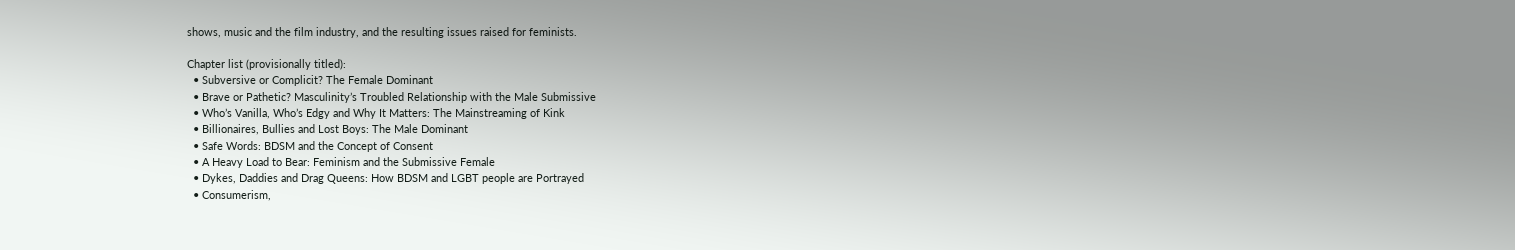shows, music and the film industry, and the resulting issues raised for feminists.

Chapter list (provisionally titled):
  • Subversive or Complicit? The Female Dominant
  • Brave or Pathetic? Masculinity’s Troubled Relationship with the Male Submissive
  • Who’s Vanilla, Who’s Edgy and Why It Matters: The Mainstreaming of Kink
  • Billionaires, Bullies and Lost Boys: The Male Dominant
  • Safe Words: BDSM and the Concept of Consent
  • A Heavy Load to Bear: Feminism and the Submissive Female
  • Dykes, Daddies and Drag Queens: How BDSM and LGBT people are Portrayed
  • Consumerism,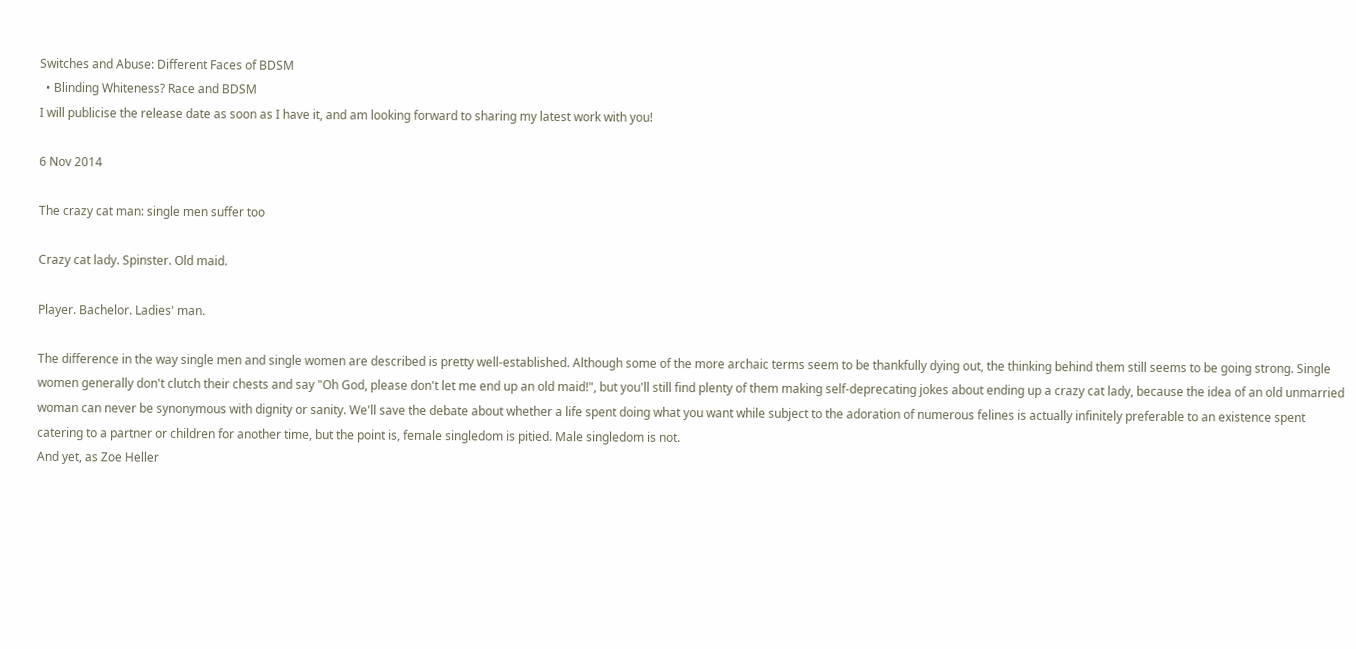Switches and Abuse: Different Faces of BDSM
  • Blinding Whiteness? Race and BDSM
I will publicise the release date as soon as I have it, and am looking forward to sharing my latest work with you!

6 Nov 2014

The crazy cat man: single men suffer too

Crazy cat lady. Spinster. Old maid.

Player. Bachelor. Ladies' man.

The difference in the way single men and single women are described is pretty well-established. Although some of the more archaic terms seem to be thankfully dying out, the thinking behind them still seems to be going strong. Single women generally don't clutch their chests and say "Oh God, please don't let me end up an old maid!", but you'll still find plenty of them making self-deprecating jokes about ending up a crazy cat lady, because the idea of an old unmarried woman can never be synonymous with dignity or sanity. We'll save the debate about whether a life spent doing what you want while subject to the adoration of numerous felines is actually infinitely preferable to an existence spent catering to a partner or children for another time, but the point is, female singledom is pitied. Male singledom is not.
And yet, as Zoe Heller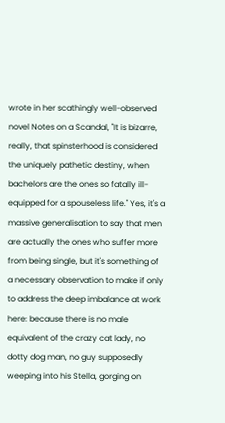wrote in her scathingly well-observed novel Notes on a Scandal, "It is bizarre, really, that spinsterhood is considered the uniquely pathetic destiny, when bachelors are the ones so fatally ill-equipped for a spouseless life." Yes, it's a massive generalisation to say that men are actually the ones who suffer more from being single, but it's something of a necessary observation to make if only to address the deep imbalance at work here: because there is no male equivalent of the crazy cat lady, no dotty dog man, no guy supposedly weeping into his Stella, gorging on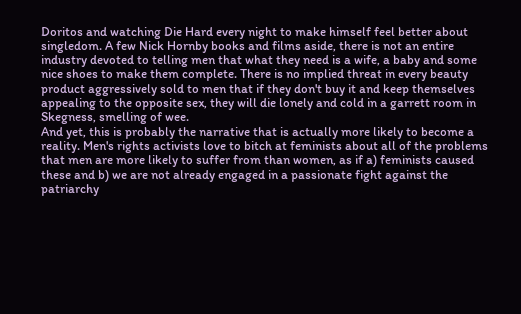Doritos and watching Die Hard every night to make himself feel better about singledom. A few Nick Hornby books and films aside, there is not an entire industry devoted to telling men that what they need is a wife, a baby and some nice shoes to make them complete. There is no implied threat in every beauty product aggressively sold to men that if they don't buy it and keep themselves appealing to the opposite sex, they will die lonely and cold in a garrett room in Skegness, smelling of wee.
And yet, this is probably the narrative that is actually more likely to become a reality. Men's rights activists love to bitch at feminists about all of the problems that men are more likely to suffer from than women, as if a) feminists caused these and b) we are not already engaged in a passionate fight against the patriarchy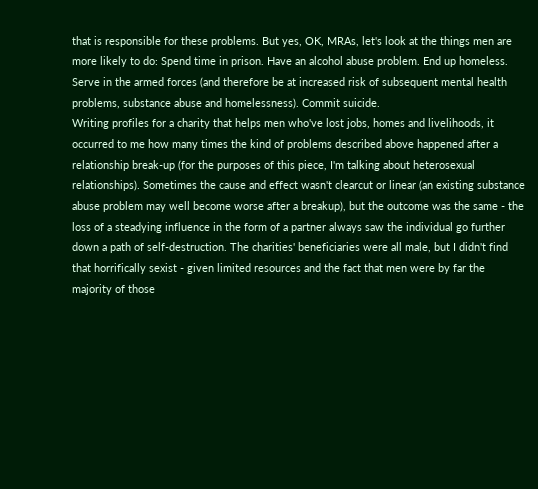that is responsible for these problems. But yes, OK, MRAs, let's look at the things men are more likely to do: Spend time in prison. Have an alcohol abuse problem. End up homeless. Serve in the armed forces (and therefore be at increased risk of subsequent mental health problems, substance abuse and homelessness). Commit suicide.
Writing profiles for a charity that helps men who've lost jobs, homes and livelihoods, it occurred to me how many times the kind of problems described above happened after a relationship break-up (for the purposes of this piece, I'm talking about heterosexual relationships). Sometimes the cause and effect wasn't clearcut or linear (an existing substance abuse problem may well become worse after a breakup), but the outcome was the same - the loss of a steadying influence in the form of a partner always saw the individual go further down a path of self-destruction. The charities' beneficiaries were all male, but I didn't find that horrifically sexist - given limited resources and the fact that men were by far the majority of those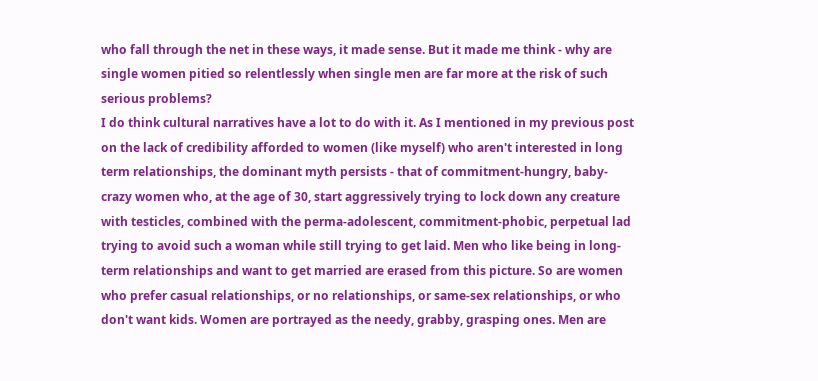who fall through the net in these ways, it made sense. But it made me think - why are single women pitied so relentlessly when single men are far more at the risk of such serious problems?
I do think cultural narratives have a lot to do with it. As I mentioned in my previous post on the lack of credibility afforded to women (like myself) who aren't interested in long term relationships, the dominant myth persists - that of commitment-hungry, baby-crazy women who, at the age of 30, start aggressively trying to lock down any creature with testicles, combined with the perma-adolescent, commitment-phobic, perpetual lad trying to avoid such a woman while still trying to get laid. Men who like being in long-term relationships and want to get married are erased from this picture. So are women who prefer casual relationships, or no relationships, or same-sex relationships, or who don't want kids. Women are portrayed as the needy, grabby, grasping ones. Men are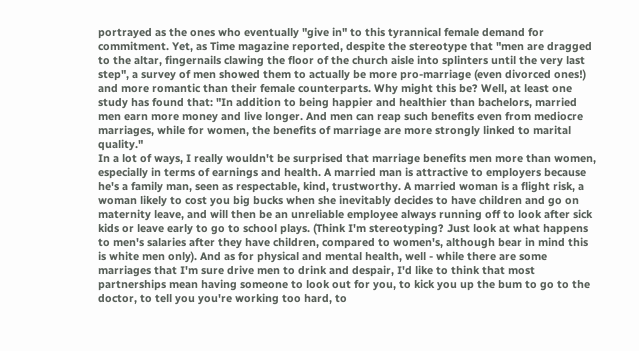portrayed as the ones who eventually "give in" to this tyrannical female demand for commitment. Yet, as Time magazine reported, despite the stereotype that "men are dragged to the altar, fingernails clawing the floor of the church aisle into splinters until the very last step", a survey of men showed them to actually be more pro-marriage (even divorced ones!) and more romantic than their female counterparts. Why might this be? Well, at least one study has found that: "In addition to being happier and healthier than bachelors, married men earn more money and live longer. And men can reap such benefits even from mediocre marriages, while for women, the benefits of marriage are more strongly linked to marital quality."
In a lot of ways, I really wouldn't be surprised that marriage benefits men more than women, especially in terms of earnings and health. A married man is attractive to employers because he's a family man, seen as respectable, kind, trustworthy. A married woman is a flight risk, a woman likely to cost you big bucks when she inevitably decides to have children and go on maternity leave, and will then be an unreliable employee always running off to look after sick kids or leave early to go to school plays. (Think I'm stereotyping? Just look at what happens to men's salaries after they have children, compared to women's, although bear in mind this is white men only). And as for physical and mental health, well - while there are some marriages that I'm sure drive men to drink and despair, I'd like to think that most partnerships mean having someone to look out for you, to kick you up the bum to go to the doctor, to tell you you're working too hard, to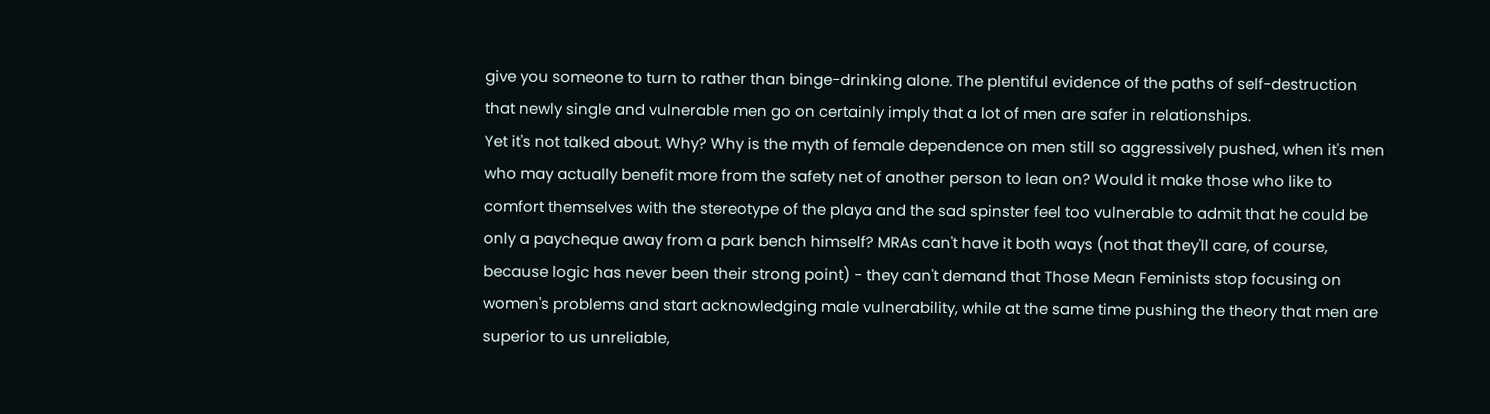give you someone to turn to rather than binge-drinking alone. The plentiful evidence of the paths of self-destruction that newly single and vulnerable men go on certainly imply that a lot of men are safer in relationships.
Yet it's not talked about. Why? Why is the myth of female dependence on men still so aggressively pushed, when it's men who may actually benefit more from the safety net of another person to lean on? Would it make those who like to comfort themselves with the stereotype of the playa and the sad spinster feel too vulnerable to admit that he could be only a paycheque away from a park bench himself? MRAs can't have it both ways (not that they'll care, of course, because logic has never been their strong point) - they can't demand that Those Mean Feminists stop focusing on women's problems and start acknowledging male vulnerability, while at the same time pushing the theory that men are superior to us unreliable,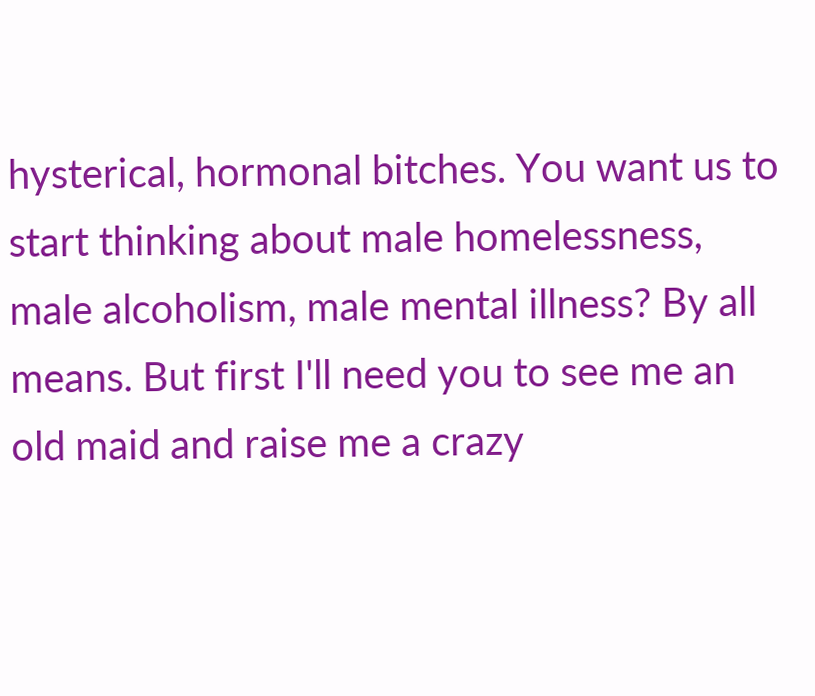hysterical, hormonal bitches. You want us to start thinking about male homelessness, male alcoholism, male mental illness? By all means. But first I'll need you to see me an old maid and raise me a crazy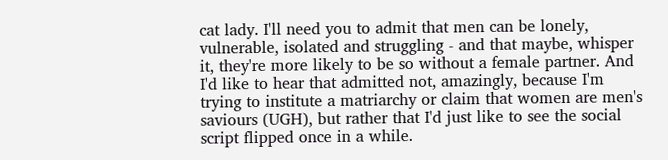cat lady. I'll need you to admit that men can be lonely, vulnerable, isolated and struggling - and that maybe, whisper it, they're more likely to be so without a female partner. And I'd like to hear that admitted not, amazingly, because I'm trying to institute a matriarchy or claim that women are men's saviours (UGH), but rather that I'd just like to see the social script flipped once in a while.